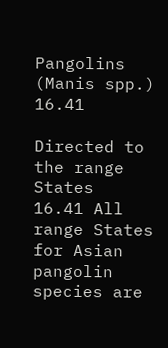Pangolins (Manis spp.) 16.41

Directed to the range States
16.41 All range States for Asian pangolin species are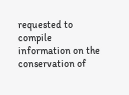requested to compile information on the conservation of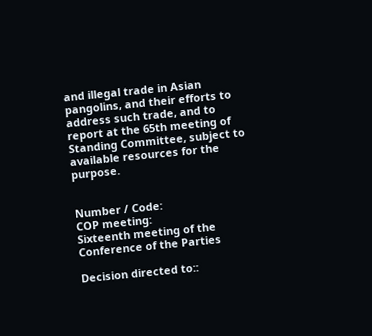and illegal trade in Asian pangolins, and their efforts to address such trade, and to report at the 65th meeting of Standing Committee, subject to available resources for the purpose.


Number / Code:
COP meeting:
Sixteenth meeting of the Conference of the Parties

Decision directed to::